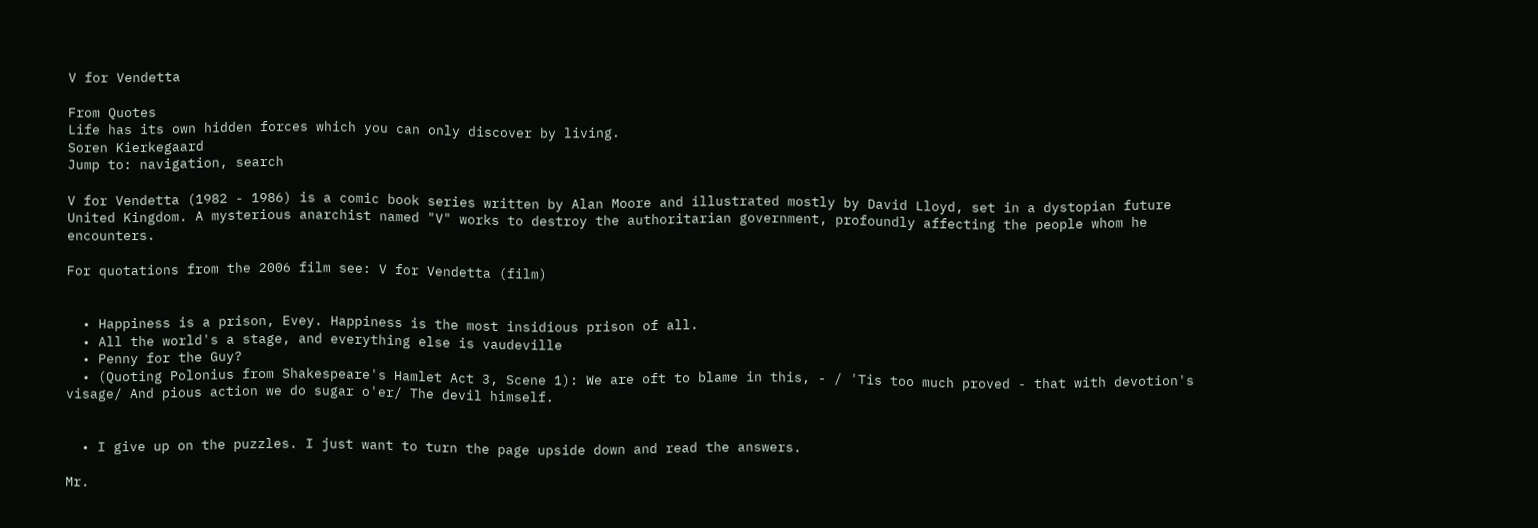V for Vendetta

From Quotes
Life has its own hidden forces which you can only discover by living.
Soren Kierkegaard
Jump to: navigation, search

V for Vendetta (1982 - 1986) is a comic book series written by Alan Moore and illustrated mostly by David Lloyd, set in a dystopian future United Kingdom. A mysterious anarchist named "V" works to destroy the authoritarian government, profoundly affecting the people whom he encounters.

For quotations from the 2006 film see: V for Vendetta (film)


  • Happiness is a prison, Evey. Happiness is the most insidious prison of all.
  • All the world's a stage, and everything else is vaudeville
  • Penny for the Guy?
  • (Quoting Polonius from Shakespeare's Hamlet Act 3, Scene 1): We are oft to blame in this, - / 'Tis too much proved - that with devotion's visage/ And pious action we do sugar o'er/ The devil himself.


  • I give up on the puzzles. I just want to turn the page upside down and read the answers.

Mr.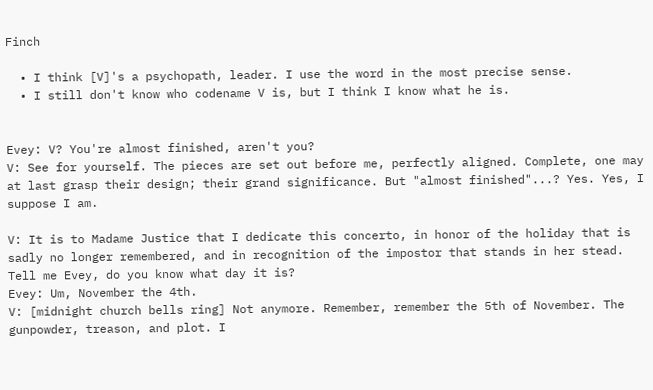Finch

  • I think [V]'s a psychopath, leader. I use the word in the most precise sense.
  • I still don't know who codename V is, but I think I know what he is.


Evey: V? You're almost finished, aren't you?
V: See for yourself. The pieces are set out before me, perfectly aligned. Complete, one may at last grasp their design; their grand significance. But "almost finished"...? Yes. Yes, I suppose I am.

V: It is to Madame Justice that I dedicate this concerto, in honor of the holiday that is sadly no longer remembered, and in recognition of the impostor that stands in her stead. Tell me Evey, do you know what day it is?
Evey: Um, November the 4th.
V: [midnight church bells ring] Not anymore. Remember, remember the 5th of November. The gunpowder, treason, and plot. I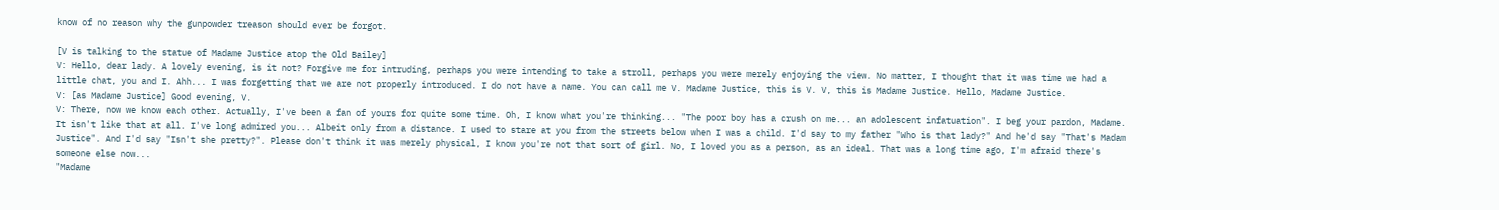know of no reason why the gunpowder treason should ever be forgot.

[V is talking to the statue of Madame Justice atop the Old Bailey]
V: Hello, dear lady. A lovely evening, is it not? Forgive me for intruding, perhaps you were intending to take a stroll, perhaps you were merely enjoying the view. No matter, I thought that it was time we had a little chat, you and I. Ahh... I was forgetting that we are not properly introduced. I do not have a name. You can call me V. Madame Justice, this is V. V, this is Madame Justice. Hello, Madame Justice.
V: [as Madame Justice] Good evening, V.
V: There, now we know each other. Actually, I've been a fan of yours for quite some time. Oh, I know what you're thinking... "The poor boy has a crush on me... an adolescent infatuation". I beg your pardon, Madame. It isn't like that at all. I've long admired you... Albeit only from a distance. I used to stare at you from the streets below when I was a child. I'd say to my father "Who is that lady?" And he'd say "That's Madam Justice". And I'd say "Isn't she pretty?". Please don't think it was merely physical, I know you're not that sort of girl. No, I loved you as a person, as an ideal. That was a long time ago, I'm afraid there's someone else now...
"Madame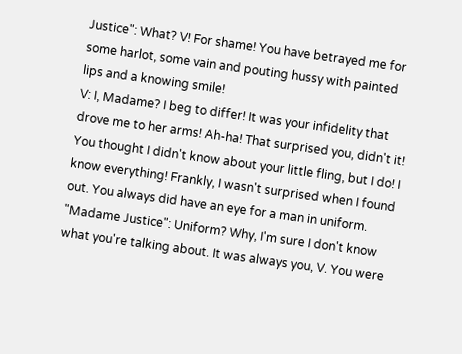Justice": What? V! For shame! You have betrayed me for some harlot, some vain and pouting hussy with painted lips and a knowing smile!
V: I, Madame? I beg to differ! It was your infidelity that drove me to her arms! Ah-ha! That surprised you, didn't it! You thought I didn't know about your little fling, but I do! I know everything! Frankly, I wasn't surprised when I found out. You always did have an eye for a man in uniform.
"Madame Justice": Uniform? Why, I'm sure I don't know what you're talking about. It was always you, V. You were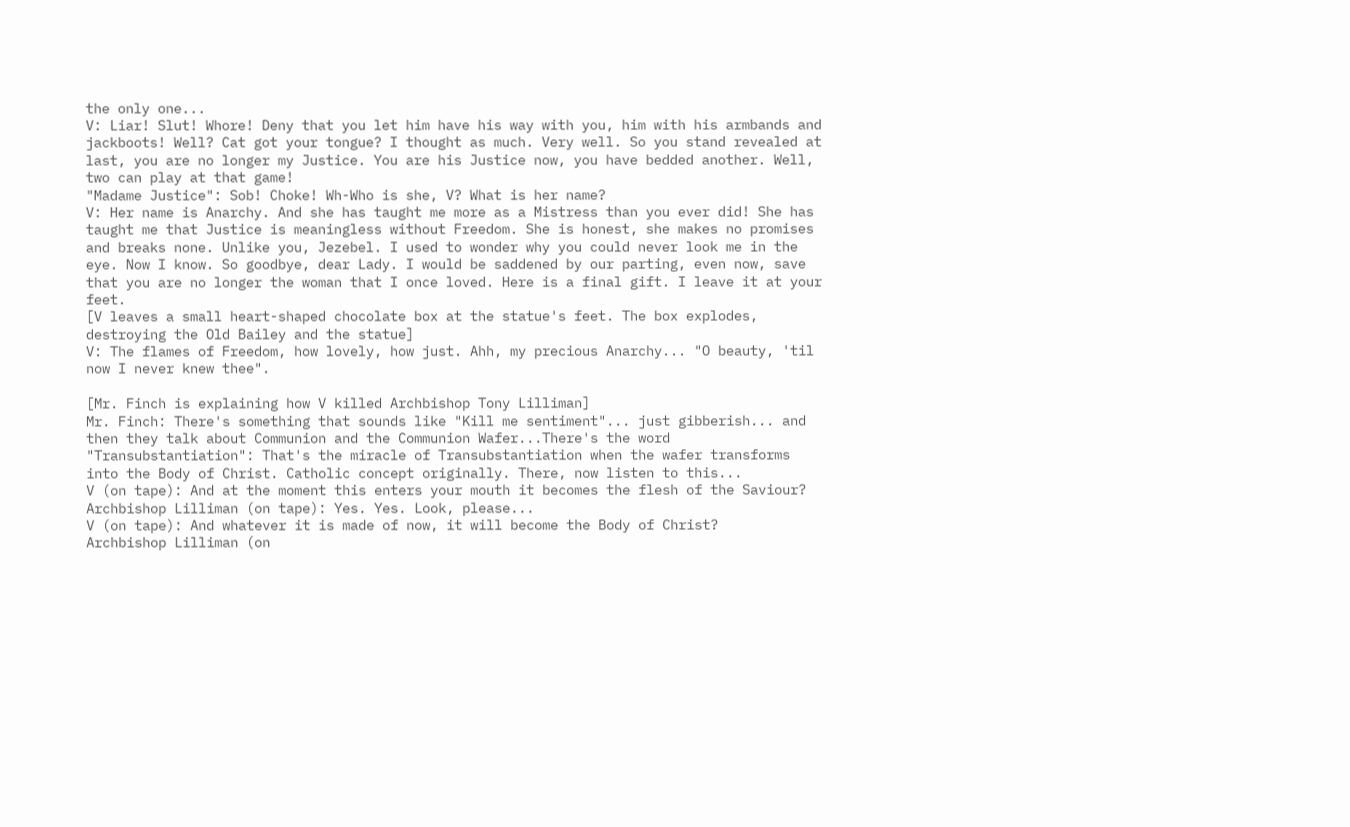the only one...
V: Liar! Slut! Whore! Deny that you let him have his way with you, him with his armbands and jackboots! Well? Cat got your tongue? I thought as much. Very well. So you stand revealed at last, you are no longer my Justice. You are his Justice now, you have bedded another. Well, two can play at that game!
"Madame Justice": Sob! Choke! Wh-Who is she, V? What is her name?
V: Her name is Anarchy. And she has taught me more as a Mistress than you ever did! She has taught me that Justice is meaningless without Freedom. She is honest, she makes no promises and breaks none. Unlike you, Jezebel. I used to wonder why you could never look me in the eye. Now I know. So goodbye, dear Lady. I would be saddened by our parting, even now, save that you are no longer the woman that I once loved. Here is a final gift. I leave it at your feet.
[V leaves a small heart-shaped chocolate box at the statue's feet. The box explodes, destroying the Old Bailey and the statue]
V: The flames of Freedom, how lovely, how just. Ahh, my precious Anarchy... "O beauty, 'til now I never knew thee".

[Mr. Finch is explaining how V killed Archbishop Tony Lilliman]
Mr. Finch: There's something that sounds like "Kill me sentiment"... just gibberish... and then they talk about Communion and the Communion Wafer...There's the word "Transubstantiation": That's the miracle of Transubstantiation when the wafer transforms into the Body of Christ. Catholic concept originally. There, now listen to this...
V (on tape): And at the moment this enters your mouth it becomes the flesh of the Saviour?
Archbishop Lilliman (on tape): Yes. Yes. Look, please...
V (on tape): And whatever it is made of now, it will become the Body of Christ?
Archbishop Lilliman (on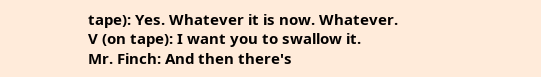tape): Yes. Whatever it is now. Whatever.
V (on tape): I want you to swallow it.
Mr. Finch: And then there's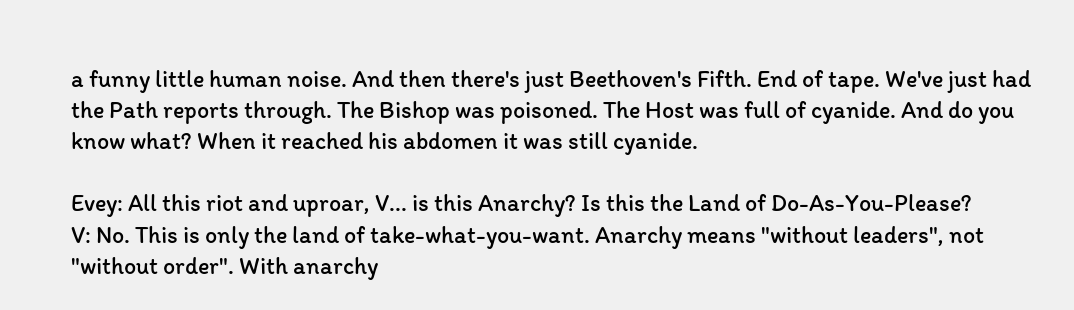a funny little human noise. And then there's just Beethoven's Fifth. End of tape. We've just had the Path reports through. The Bishop was poisoned. The Host was full of cyanide. And do you know what? When it reached his abdomen it was still cyanide.

Evey: All this riot and uproar, V... is this Anarchy? Is this the Land of Do-As-You-Please?
V: No. This is only the land of take-what-you-want. Anarchy means "without leaders", not "without order". With anarchy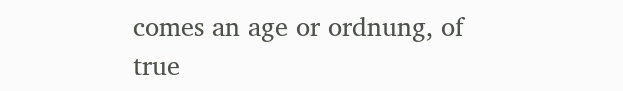comes an age or ordnung, of true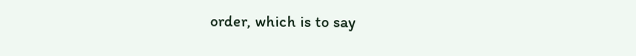order, which is to say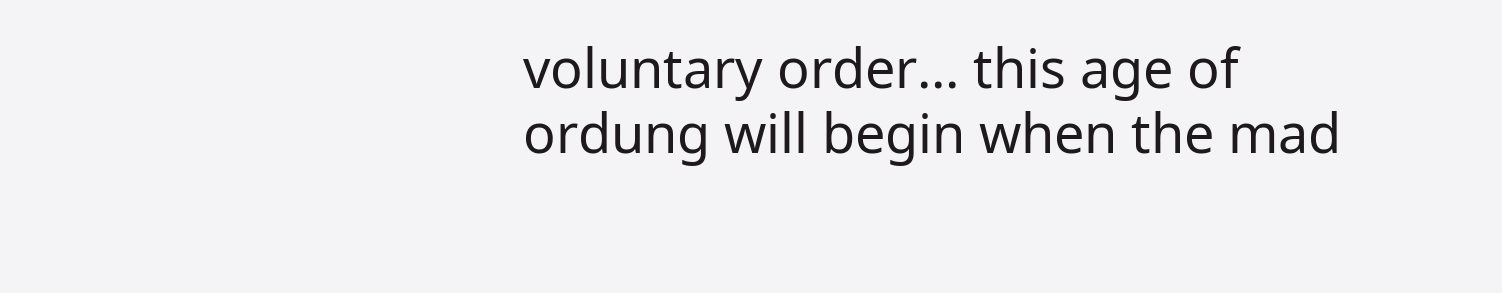voluntary order... this age of ordung will begin when the mad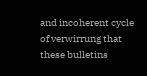and incoherent cycle of verwirrung that these bulletins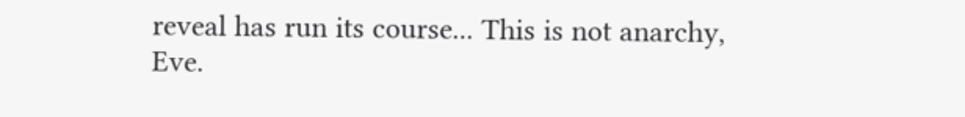reveal has run its course... This is not anarchy, Eve.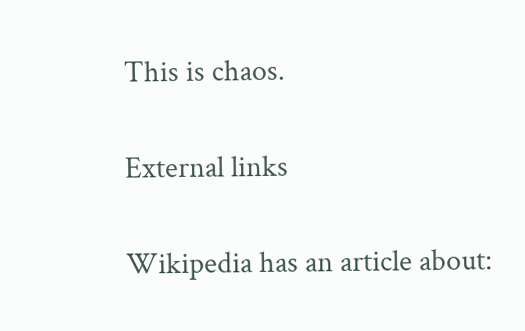This is chaos.

External links

Wikipedia has an article about: